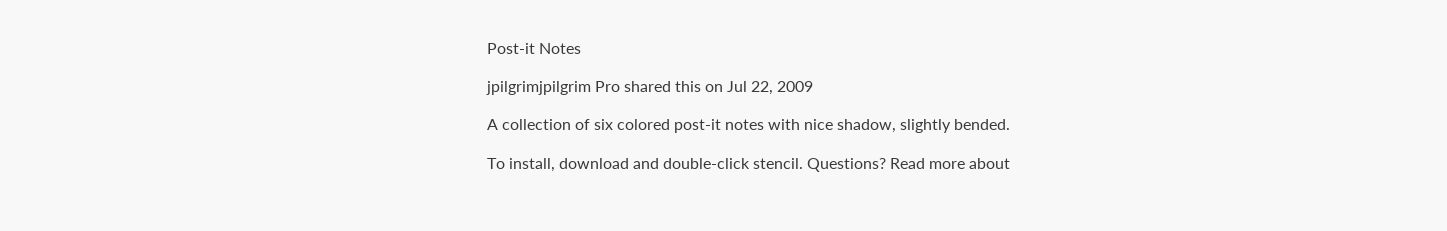Post-it Notes

jpilgrimjpilgrim Pro shared this on Jul 22, 2009

A collection of six colored post-it notes with nice shadow, slightly bended.

To install, download and double-click stencil. Questions? Read more about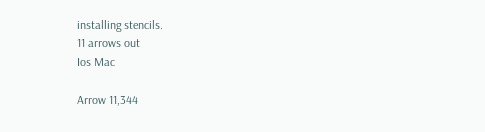installing stencils.
11 arrows out
Ios Mac

Arrow 11,344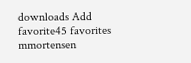downloads Add favorite45 favorites mmortensen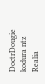DoctrDougie kodura ntz Realia